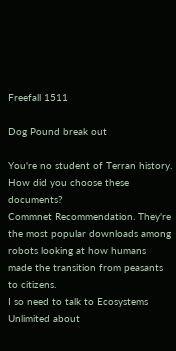Freefall 1511

Dog Pound break out

You're no student of Terran history. How did you choose these documents?
Commnet Recommendation. They're the most popular downloads among robots looking at how humans made the transition from peasants to citizens.
I so need to talk to Ecosystems Unlimited about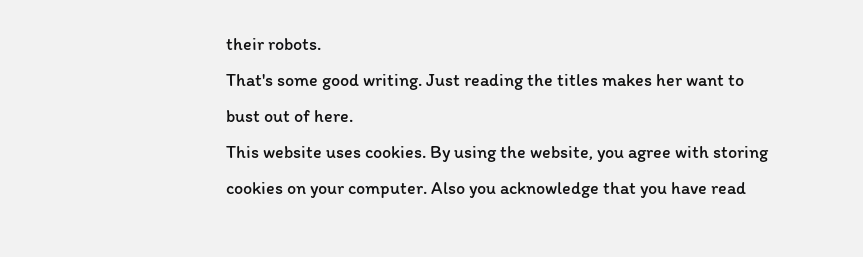their robots.
That's some good writing. Just reading the titles makes her want to bust out of here.
This website uses cookies. By using the website, you agree with storing cookies on your computer. Also you acknowledge that you have read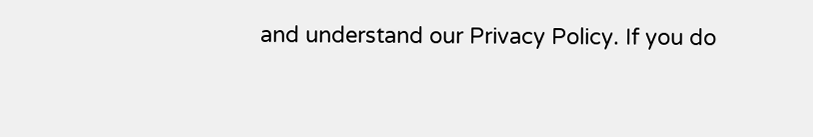and understand our Privacy Policy. If you do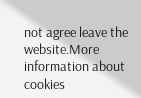not agree leave the website.More information about cookies